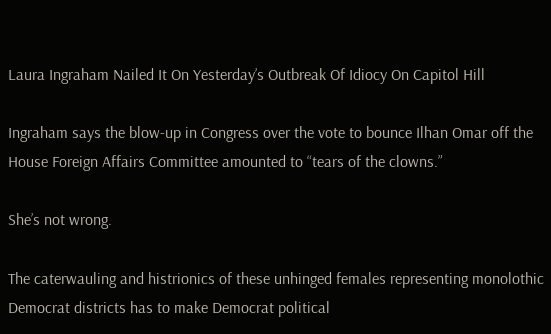Laura Ingraham Nailed It On Yesterday’s Outbreak Of Idiocy On Capitol Hill

Ingraham says the blow-up in Congress over the vote to bounce Ilhan Omar off the House Foreign Affairs Committee amounted to “tears of the clowns.”

She’s not wrong.

The caterwauling and histrionics of these unhinged females representing monolothic Democrat districts has to make Democrat political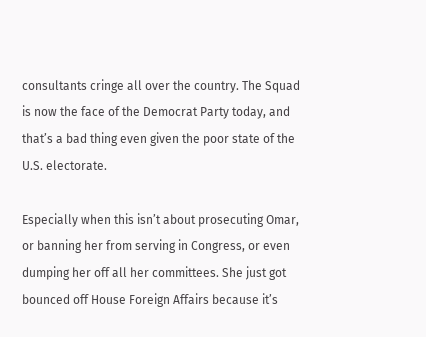consultants cringe all over the country. The Squad is now the face of the Democrat Party today, and that’s a bad thing even given the poor state of the U.S. electorate.

Especially when this isn’t about prosecuting Omar, or banning her from serving in Congress, or even dumping her off all her committees. She just got bounced off House Foreign Affairs because it’s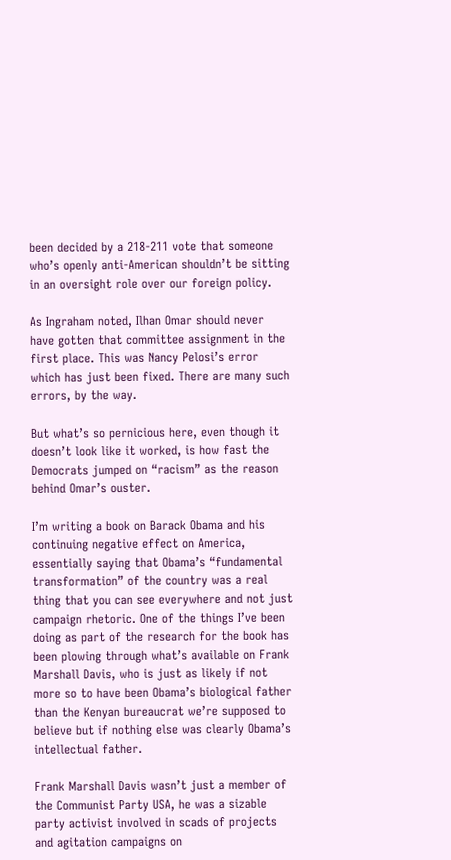been decided by a 218-211 vote that someone who’s openly anti-American shouldn’t be sitting in an oversight role over our foreign policy.

As Ingraham noted, Ilhan Omar should never have gotten that committee assignment in the first place. This was Nancy Pelosi’s error which has just been fixed. There are many such errors, by the way.

But what’s so pernicious here, even though it doesn’t look like it worked, is how fast the Democrats jumped on “racism” as the reason behind Omar’s ouster.

I’m writing a book on Barack Obama and his continuing negative effect on America, essentially saying that Obama’s “fundamental transformation” of the country was a real thing that you can see everywhere and not just campaign rhetoric. One of the things I’ve been doing as part of the research for the book has been plowing through what’s available on Frank Marshall Davis, who is just as likely if not more so to have been Obama’s biological father than the Kenyan bureaucrat we’re supposed to believe but if nothing else was clearly Obama’s intellectual father.

Frank Marshall Davis wasn’t just a member of the Communist Party USA, he was a sizable party activist involved in scads of projects and agitation campaigns on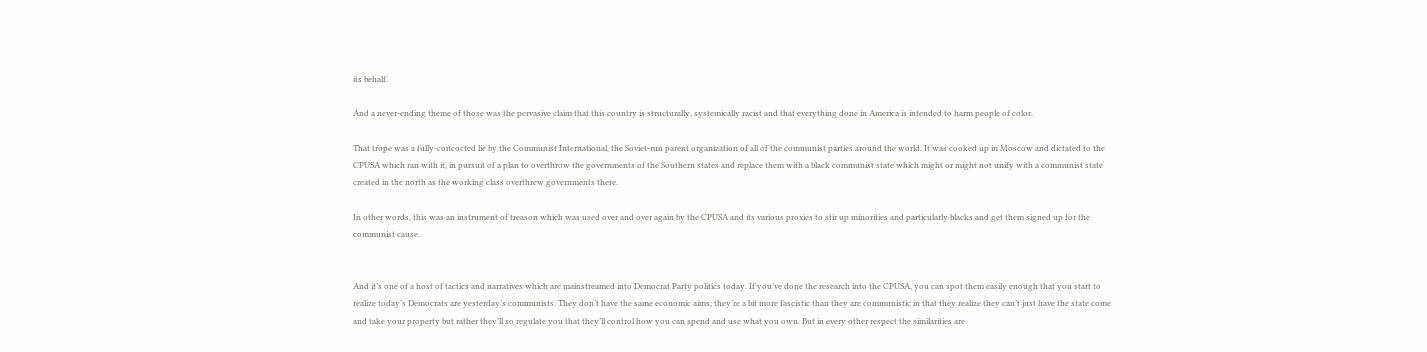its behalf.

And a never-ending theme of those was the pervasive claim that this country is structurally, systemically racist and that everything done in America is intended to harm people of color.

That trope was a fully-concocted lie by the Communist International, the Soviet-run parent organization of all of the communist parties around the world. It was cooked up in Moscow and dictated to the CPUSA which ran with it, in pursuit of a plan to overthrow the governments of the Southern states and replace them with a black communist state which might or might not unify with a communist state created in the north as the working class overthrew governments there.

In other words, this was an instrument of treason which was used over and over again by the CPUSA and its various proxies to stir up minorities and particularly blacks and get them signed up for the communist cause.


And it’s one of a host of tactics and narratives which are mainstreamed into Democrat Party politics today. If you’ve done the research into the CPUSA, you can spot them easily enough that you start to realize today’s Democrats are yesterday’s communists. They don’t have the same economic aims; they’re a bit more fascistic than they are communistic in that they realize they can’t just have the state come and take your property but rather they’ll so regulate you that they’ll control how you can spend and use what you own. But in every other respect the similarities are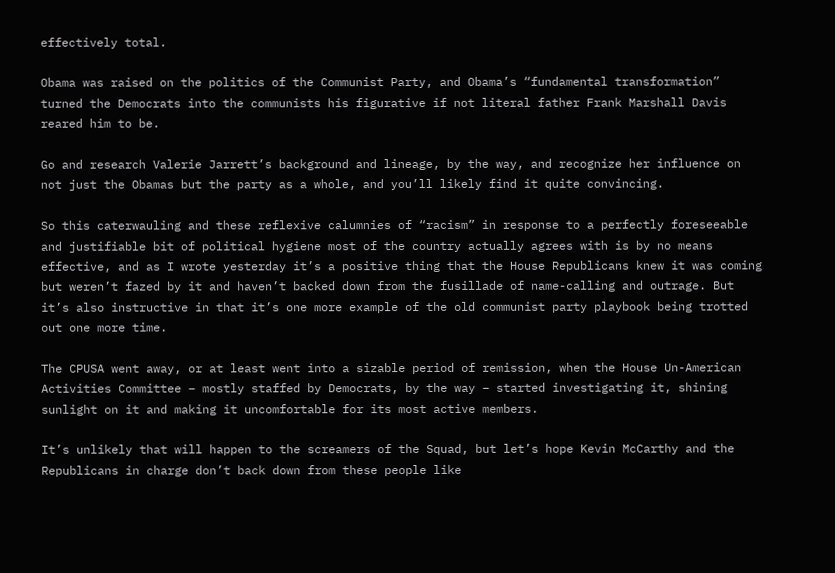effectively total.

Obama was raised on the politics of the Communist Party, and Obama’s “fundamental transformation” turned the Democrats into the communists his figurative if not literal father Frank Marshall Davis reared him to be.

Go and research Valerie Jarrett’s background and lineage, by the way, and recognize her influence on not just the Obamas but the party as a whole, and you’ll likely find it quite convincing.

So this caterwauling and these reflexive calumnies of “racism” in response to a perfectly foreseeable and justifiable bit of political hygiene most of the country actually agrees with is by no means effective, and as I wrote yesterday it’s a positive thing that the House Republicans knew it was coming but weren’t fazed by it and haven’t backed down from the fusillade of name-calling and outrage. But it’s also instructive in that it’s one more example of the old communist party playbook being trotted out one more time.

The CPUSA went away, or at least went into a sizable period of remission, when the House Un-American Activities Committee – mostly staffed by Democrats, by the way – started investigating it, shining sunlight on it and making it uncomfortable for its most active members.

It’s unlikely that will happen to the screamers of the Squad, but let’s hope Kevin McCarthy and the Republicans in charge don’t back down from these people like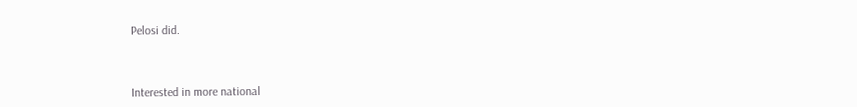Pelosi did.



Interested in more national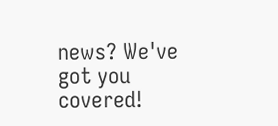news? We've got you covered!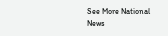See More National News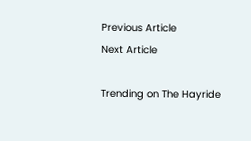Previous Article
Next Article

Trending on The Hayride